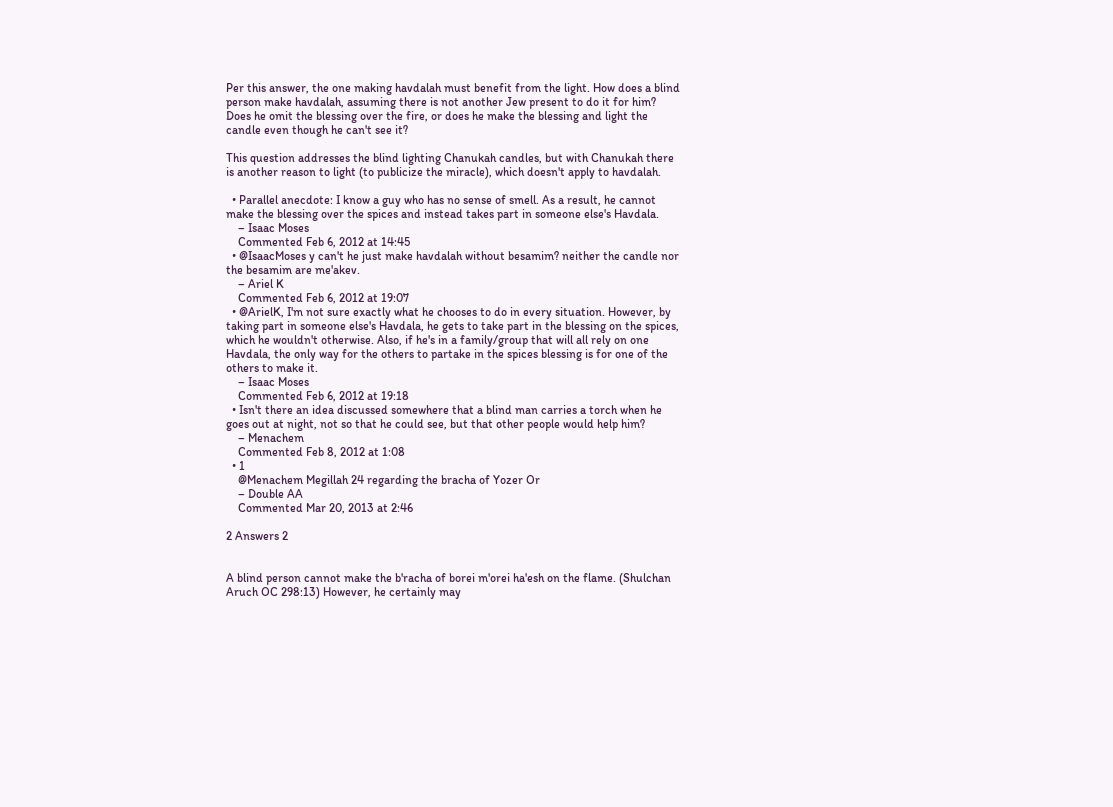Per this answer, the one making havdalah must benefit from the light. How does a blind person make havdalah, assuming there is not another Jew present to do it for him? Does he omit the blessing over the fire, or does he make the blessing and light the candle even though he can't see it?

This question addresses the blind lighting Chanukah candles, but with Chanukah there is another reason to light (to publicize the miracle), which doesn't apply to havdalah.

  • Parallel anecdote: I know a guy who has no sense of smell. As a result, he cannot make the blessing over the spices and instead takes part in someone else's Havdala.
    – Isaac Moses
    Commented Feb 6, 2012 at 14:45
  • @IsaacMoses y can't he just make havdalah without besamim? neither the candle nor the besamim are me'akev.
    – Ariel K
    Commented Feb 6, 2012 at 19:07
  • @ArielK, I'm not sure exactly what he chooses to do in every situation. However, by taking part in someone else's Havdala, he gets to take part in the blessing on the spices, which he wouldn't otherwise. Also, if he's in a family/group that will all rely on one Havdala, the only way for the others to partake in the spices blessing is for one of the others to make it.
    – Isaac Moses
    Commented Feb 6, 2012 at 19:18
  • Isn't there an idea discussed somewhere that a blind man carries a torch when he goes out at night, not so that he could see, but that other people would help him?
    – Menachem
    Commented Feb 8, 2012 at 1:08
  • 1
    @Menachem Megillah 24 regarding the bracha of Yozer Or
    – Double AA
    Commented Mar 20, 2013 at 2:46

2 Answers 2


A blind person cannot make the b'racha of borei m'orei ha'esh on the flame. (Shulchan Aruch OC 298:13) However, he certainly may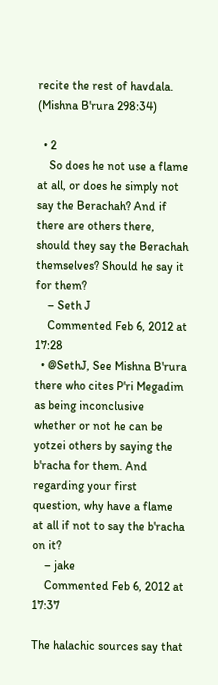recite the rest of havdala. (Mishna B'rura 298:34)

  • 2
    So does he not use a flame at all, or does he simply not say the Berachah? And if there are others there, should they say the Berachah themselves? Should he say it for them?
    – Seth J
    Commented Feb 6, 2012 at 17:28
  • @SethJ, See Mishna B'rura there who cites P'ri Megadim as being inconclusive whether or not he can be yotzei others by saying the b'racha for them. And regarding your first question, why have a flame at all if not to say the b'racha on it?
    – jake
    Commented Feb 6, 2012 at 17:37

The halachic sources say that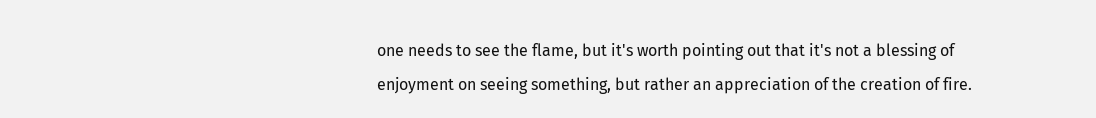one needs to see the flame, but it's worth pointing out that it's not a blessing of enjoyment on seeing something, but rather an appreciation of the creation of fire.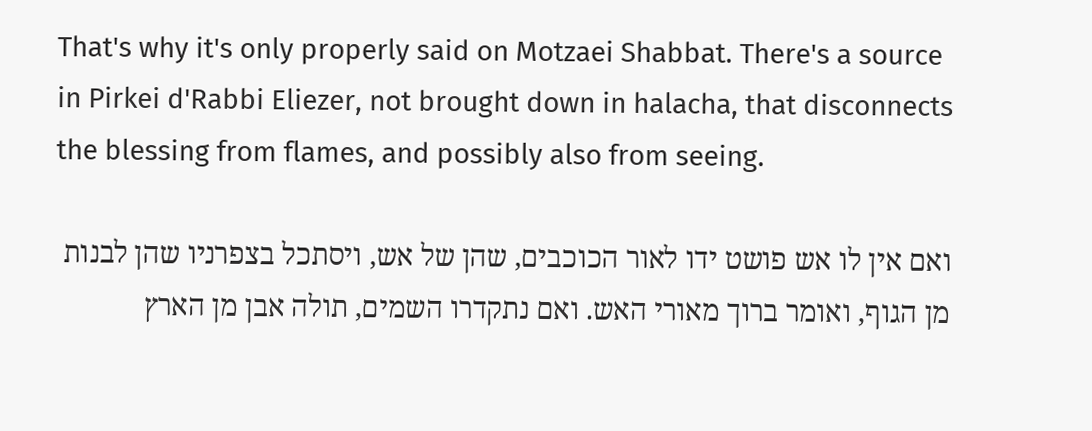That's why it's only properly said on Motzaei Shabbat. There's a source in Pirkei d'Rabbi Eliezer, not brought down in halacha, that disconnects the blessing from flames, and possibly also from seeing.

ואם אין לו אש פושט ידו לאור הכוכבים, שהן של אש, ויסתכל בצפרניו שהן לבנות מן הגוף, ואומר ברוך מאורי האש. ואם נתקדרו השמים, תולה אבן מן הארץ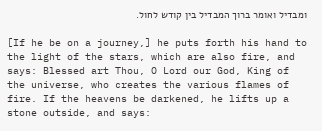ומבדיל ואומר ברוך המבדיל בין קודש לחול.

[If he be on a journey,] he puts forth his hand to the light of the stars, which are also fire, and says: Blessed art Thou, O Lord our God, King of the universe, who creates the various flames of fire. If the heavens be darkened, he lifts up a stone outside, and says: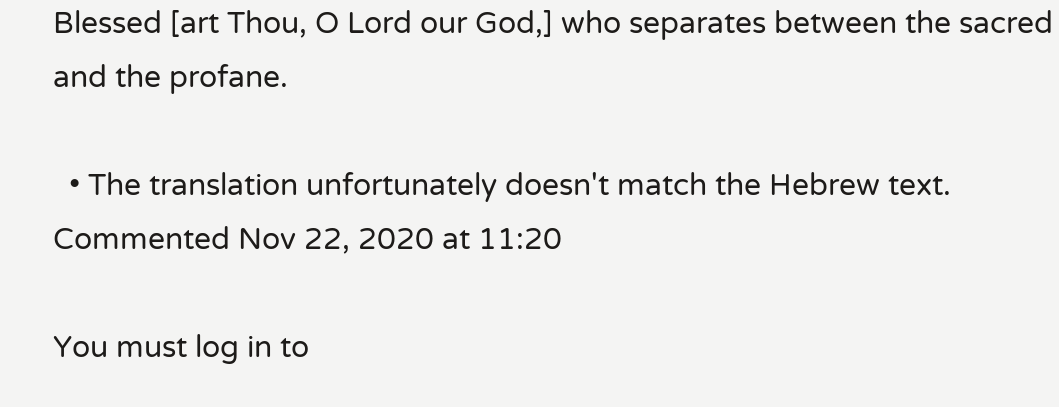Blessed [art Thou, O Lord our God,] who separates between the sacred and the profane.

  • The translation unfortunately doesn't match the Hebrew text. Commented Nov 22, 2020 at 11:20

You must log in to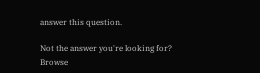answer this question.

Not the answer you're looking for? Browse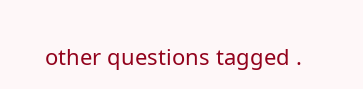other questions tagged .